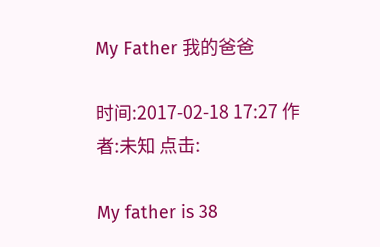My Father 我的爸爸

时间:2017-02-18 17:27 作者:未知 点击:

My father is 38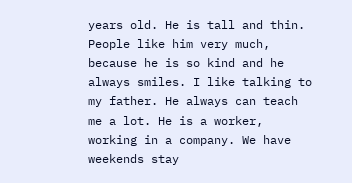years old. He is tall and thin. People like him very much, because he is so kind and he always smiles. I like talking to my father. He always can teach me a lot. He is a worker, working in a company. We have weekends stay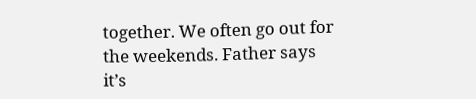together. We often go out for the weekends. Father says it’s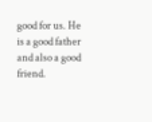good for us. He is a good father and also a good friend.